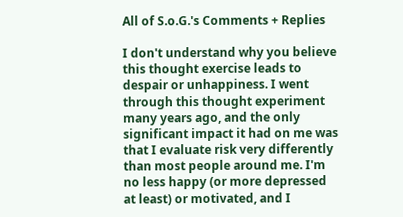All of S.o.G.'s Comments + Replies

I don't understand why you believe this thought exercise leads to despair or unhappiness. I went through this thought experiment many years ago, and the only significant impact it had on me was that I evaluate risk very differently than most people around me. I'm no less happy (or more depressed at least) or motivated, and I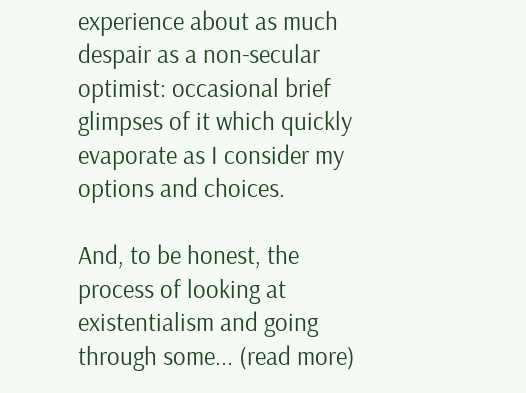experience about as much despair as a non-secular optimist: occasional brief glimpses of it which quickly evaporate as I consider my options and choices.

And, to be honest, the process of looking at existentialism and going through some... (read more)